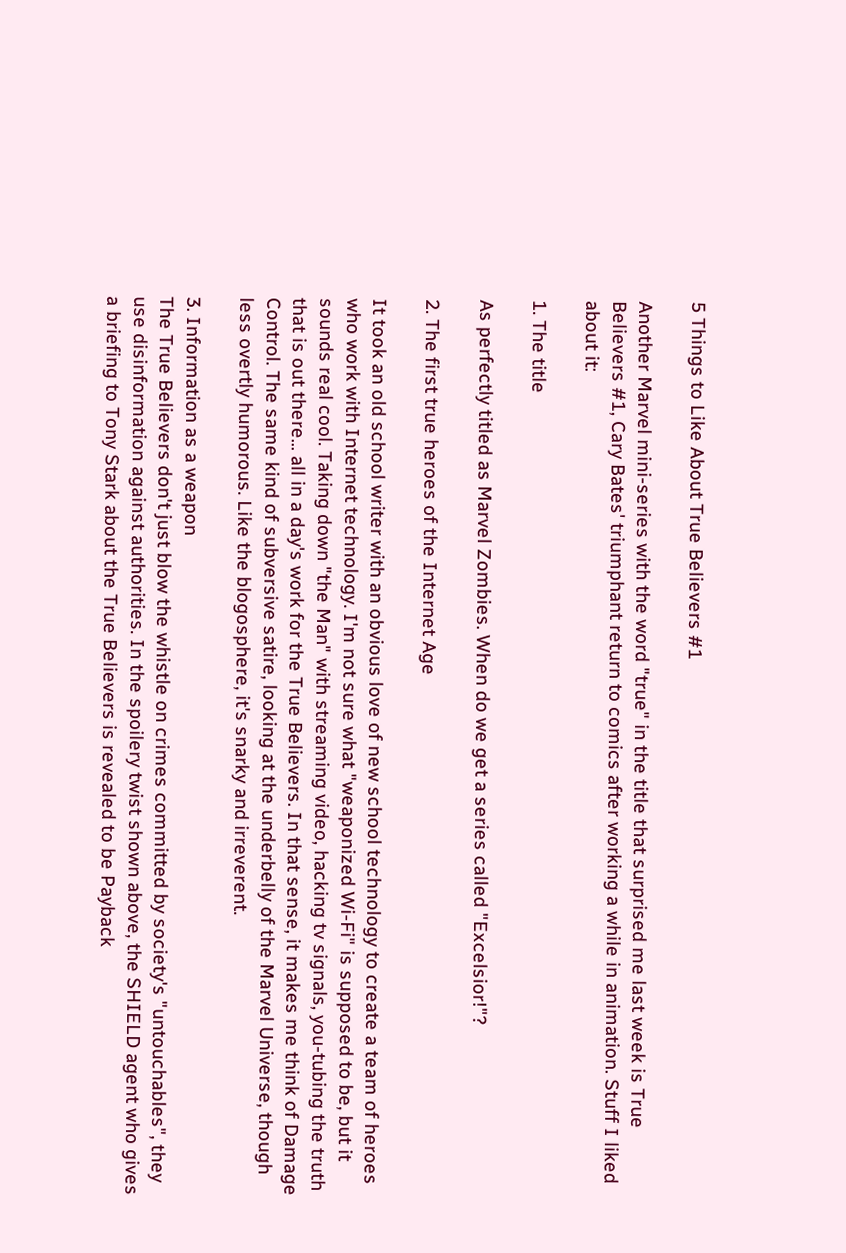5 Things to Like About True Believers #1

Another Marvel mini-series with the word "true" in the title that surprised me last week is True Believers #1, Cary Bates' triumphant return to comics after working a while in animation. Stuff I liked about it:

1. The title

As perfectly titled as Marvel Zombies. When do we get a series called "Excelsior!"?

2. The first true heroes of the Internet Age

It took an old school writer with an obvious love of new school technology to create a team of heroes who work with Internet technology. I'm not sure what "weaponized Wi-Fi" is supposed to be, but it sounds real cool. Taking down "the Man" with streaming video, hacking tv signals, you-tubing the truth that is out there... all in a day's work for the True Believers. In that sense, it makes me think of Damage Control. The same kind of subversive satire, looking at the underbelly of the Marvel Universe, though less overtly humorous. Like the blogosphere, it's snarky and irreverent.

3. Information as a weapon
The True Believers don't just blow the whistle on crimes committed by society's "untouchables", they use disinformation against authorities. In the spoilery twist shown above, the SHIELD agent who gives a briefing to Tony Stark about the True Believers is revealed to be Payback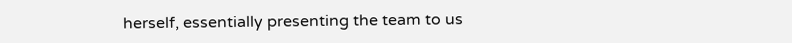herself, essentially presenting the team to us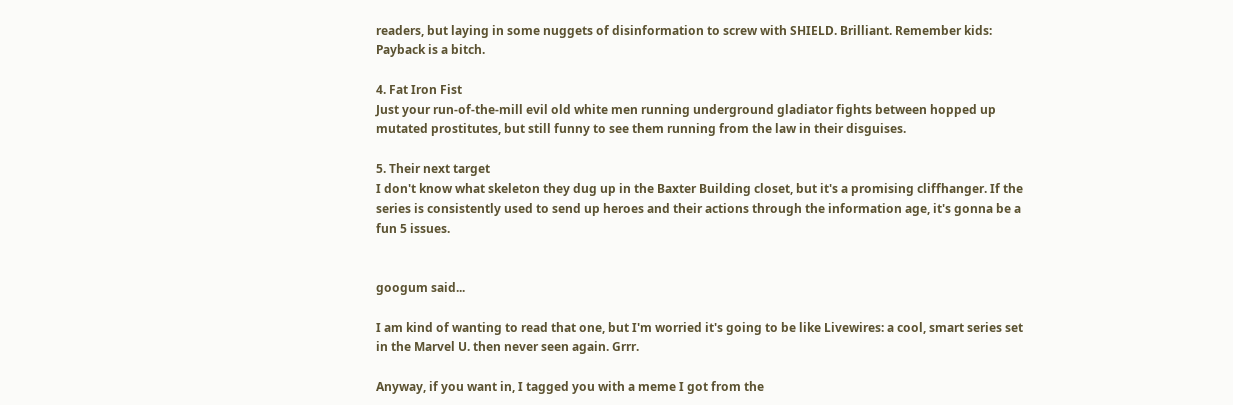readers, but laying in some nuggets of disinformation to screw with SHIELD. Brilliant. Remember kids: Payback is a bitch.

4. Fat Iron Fist
Just your run-of-the-mill evil old white men running underground gladiator fights between hopped up mutated prostitutes, but still funny to see them running from the law in their disguises.

5. Their next target
I don't know what skeleton they dug up in the Baxter Building closet, but it's a promising cliffhanger. If the series is consistently used to send up heroes and their actions through the information age, it's gonna be a fun 5 issues.


googum said...

I am kind of wanting to read that one, but I'm worried it's going to be like Livewires: a cool, smart series set in the Marvel U. then never seen again. Grrr.

Anyway, if you want in, I tagged you with a meme I got from the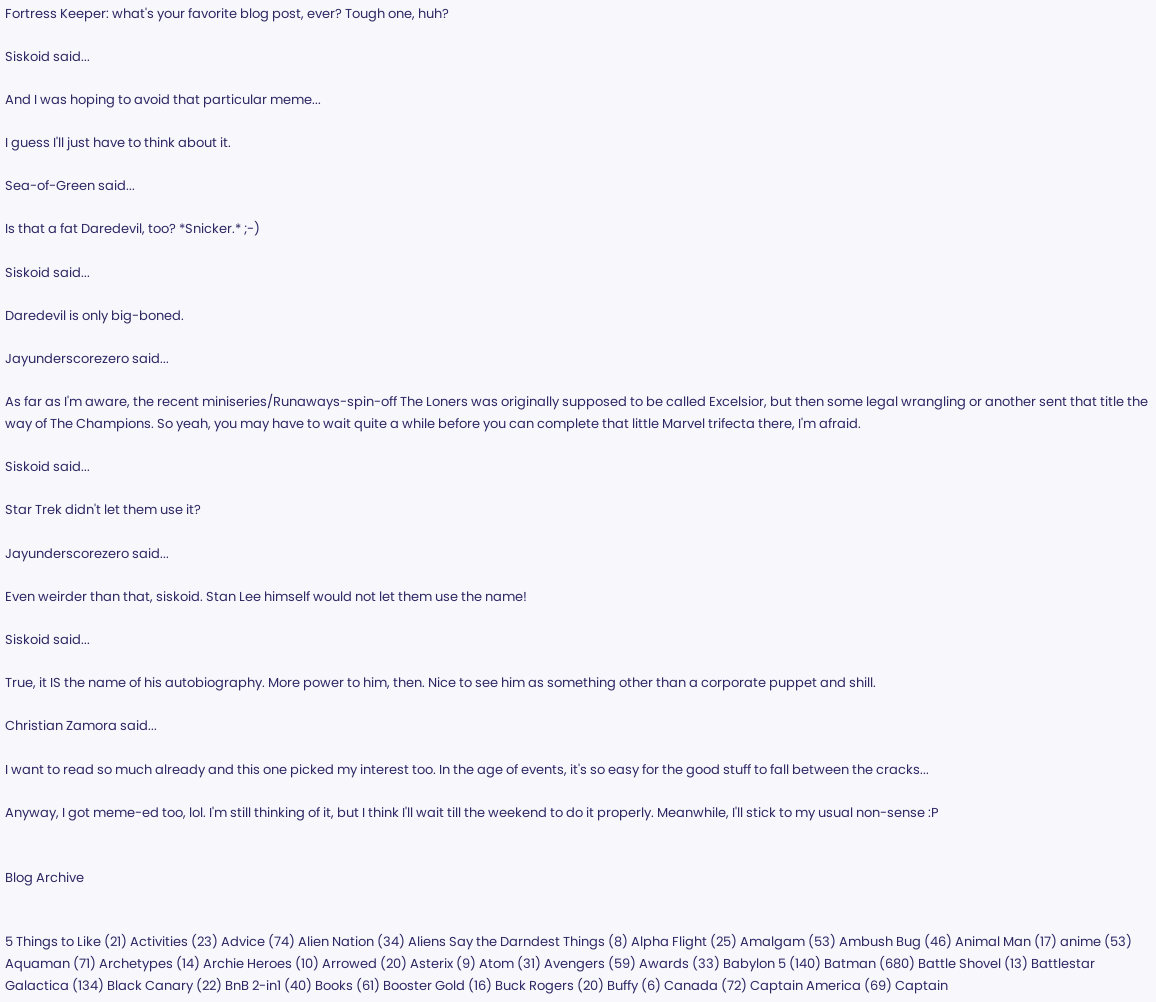Fortress Keeper: what's your favorite blog post, ever? Tough one, huh?

Siskoid said...

And I was hoping to avoid that particular meme...

I guess I'll just have to think about it.

Sea-of-Green said...

Is that a fat Daredevil, too? *Snicker.* ;-)

Siskoid said...

Daredevil is only big-boned.

Jayunderscorezero said...

As far as I'm aware, the recent miniseries/Runaways-spin-off The Loners was originally supposed to be called Excelsior, but then some legal wrangling or another sent that title the way of The Champions. So yeah, you may have to wait quite a while before you can complete that little Marvel trifecta there, I'm afraid.

Siskoid said...

Star Trek didn't let them use it?

Jayunderscorezero said...

Even weirder than that, siskoid. Stan Lee himself would not let them use the name!

Siskoid said...

True, it IS the name of his autobiography. More power to him, then. Nice to see him as something other than a corporate puppet and shill.

Christian Zamora said...

I want to read so much already and this one picked my interest too. In the age of events, it's so easy for the good stuff to fall between the cracks...

Anyway, I got meme-ed too, lol. I'm still thinking of it, but I think I'll wait till the weekend to do it properly. Meanwhile, I'll stick to my usual non-sense :P


Blog Archive


5 Things to Like (21) Activities (23) Advice (74) Alien Nation (34) Aliens Say the Darndest Things (8) Alpha Flight (25) Amalgam (53) Ambush Bug (46) Animal Man (17) anime (53) Aquaman (71) Archetypes (14) Archie Heroes (10) Arrowed (20) Asterix (9) Atom (31) Avengers (59) Awards (33) Babylon 5 (140) Batman (680) Battle Shovel (13) Battlestar Galactica (134) Black Canary (22) BnB 2-in1 (40) Books (61) Booster Gold (16) Buck Rogers (20) Buffy (6) Canada (72) Captain America (69) Captain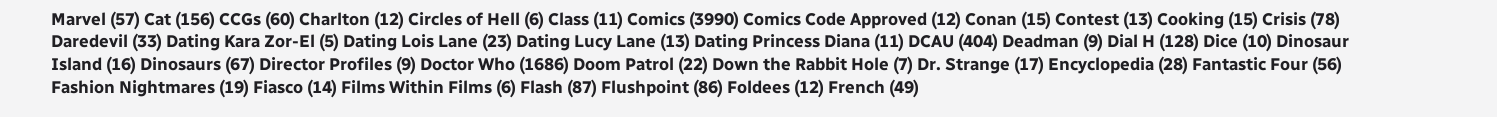Marvel (57) Cat (156) CCGs (60) Charlton (12) Circles of Hell (6) Class (11) Comics (3990) Comics Code Approved (12) Conan (15) Contest (13) Cooking (15) Crisis (78) Daredevil (33) Dating Kara Zor-El (5) Dating Lois Lane (23) Dating Lucy Lane (13) Dating Princess Diana (11) DCAU (404) Deadman (9) Dial H (128) Dice (10) Dinosaur Island (16) Dinosaurs (67) Director Profiles (9) Doctor Who (1686) Doom Patrol (22) Down the Rabbit Hole (7) Dr. Strange (17) Encyclopedia (28) Fantastic Four (56) Fashion Nightmares (19) Fiasco (14) Films Within Films (6) Flash (87) Flushpoint (86) Foldees (12) French (49)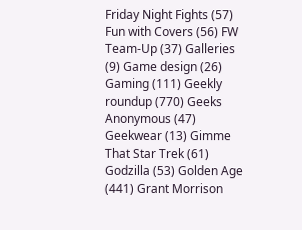Friday Night Fights (57) Fun with Covers (56) FW Team-Up (37) Galleries (9) Game design (26) Gaming (111) Geekly roundup (770) Geeks Anonymous (47) Geekwear (13) Gimme That Star Trek (61) Godzilla (53) Golden Age (441) Grant Morrison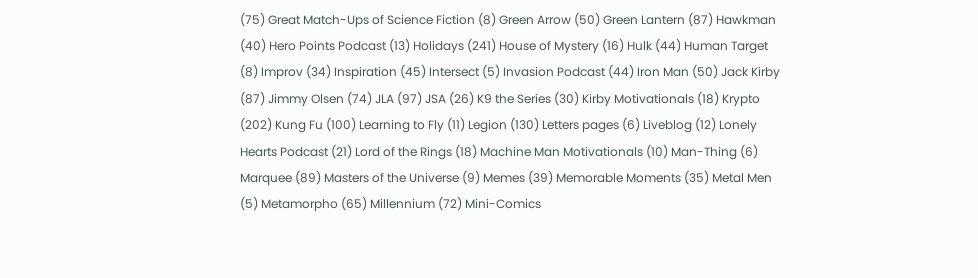(75) Great Match-Ups of Science Fiction (8) Green Arrow (50) Green Lantern (87) Hawkman (40) Hero Points Podcast (13) Holidays (241) House of Mystery (16) Hulk (44) Human Target (8) Improv (34) Inspiration (45) Intersect (5) Invasion Podcast (44) Iron Man (50) Jack Kirby (87) Jimmy Olsen (74) JLA (97) JSA (26) K9 the Series (30) Kirby Motivationals (18) Krypto (202) Kung Fu (100) Learning to Fly (11) Legion (130) Letters pages (6) Liveblog (12) Lonely Hearts Podcast (21) Lord of the Rings (18) Machine Man Motivationals (10) Man-Thing (6) Marquee (89) Masters of the Universe (9) Memes (39) Memorable Moments (35) Metal Men (5) Metamorpho (65) Millennium (72) Mini-Comics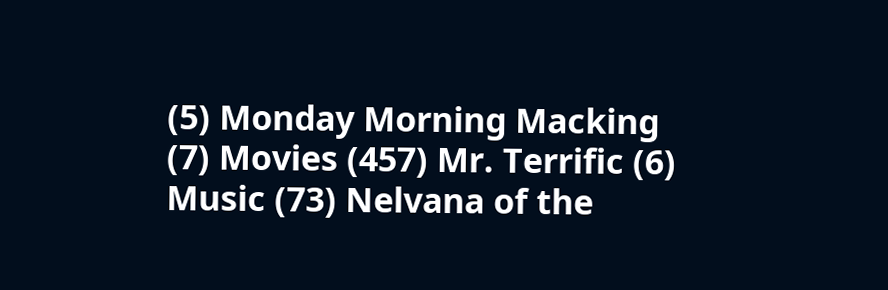(5) Monday Morning Macking (7) Movies (457) Mr. Terrific (6) Music (73) Nelvana of the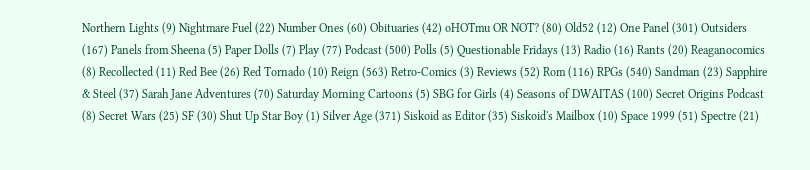Northern Lights (9) Nightmare Fuel (22) Number Ones (60) Obituaries (42) oHOTmu OR NOT? (80) Old52 (12) One Panel (301) Outsiders (167) Panels from Sheena (5) Paper Dolls (7) Play (77) Podcast (500) Polls (5) Questionable Fridays (13) Radio (16) Rants (20) Reaganocomics (8) Recollected (11) Red Bee (26) Red Tornado (10) Reign (563) Retro-Comics (3) Reviews (52) Rom (116) RPGs (540) Sandman (23) Sapphire & Steel (37) Sarah Jane Adventures (70) Saturday Morning Cartoons (5) SBG for Girls (4) Seasons of DWAITAS (100) Secret Origins Podcast (8) Secret Wars (25) SF (30) Shut Up Star Boy (1) Silver Age (371) Siskoid as Editor (35) Siskoid's Mailbox (10) Space 1999 (51) Spectre (21)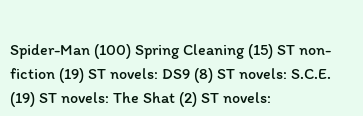Spider-Man (100) Spring Cleaning (15) ST non-fiction (19) ST novels: DS9 (8) ST novels: S.C.E. (19) ST novels: The Shat (2) ST novels: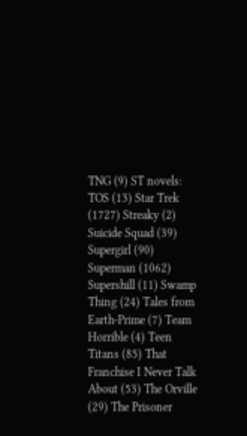TNG (9) ST novels: TOS (13) Star Trek (1727) Streaky (2) Suicide Squad (39) Supergirl (90) Superman (1062) Supershill (11) Swamp Thing (24) Tales from Earth-Prime (7) Team Horrible (4) Teen Titans (85) That Franchise I Never Talk About (53) The Orville (29) The Prisoner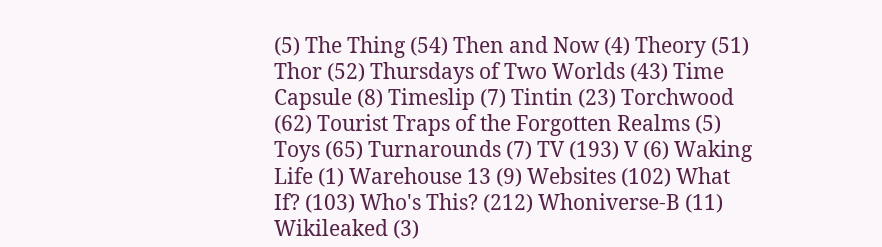(5) The Thing (54) Then and Now (4) Theory (51) Thor (52) Thursdays of Two Worlds (43) Time Capsule (8) Timeslip (7) Tintin (23) Torchwood (62) Tourist Traps of the Forgotten Realms (5) Toys (65) Turnarounds (7) TV (193) V (6) Waking Life (1) Warehouse 13 (9) Websites (102) What If? (103) Who's This? (212) Whoniverse-B (11) Wikileaked (3)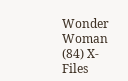Wonder Woman (84) X-Files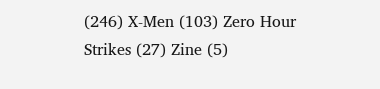(246) X-Men (103) Zero Hour Strikes (27) Zine (5)